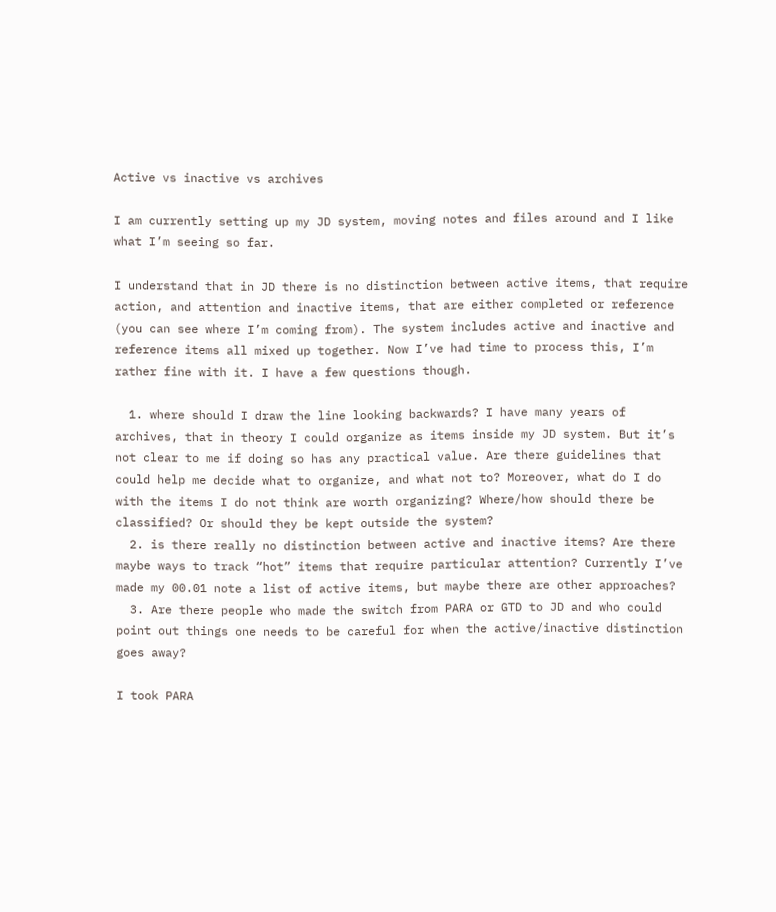Active vs inactive vs archives

I am currently setting up my JD system, moving notes and files around and I like what I’m seeing so far.

I understand that in JD there is no distinction between active items, that require action, and attention and inactive items, that are either completed or reference (you can see where I’m coming from). The system includes active and inactive and reference items all mixed up together. Now I’ve had time to process this, I’m rather fine with it. I have a few questions though.

  1. where should I draw the line looking backwards? I have many years of archives, that in theory I could organize as items inside my JD system. But it’s not clear to me if doing so has any practical value. Are there guidelines that could help me decide what to organize, and what not to? Moreover, what do I do with the items I do not think are worth organizing? Where/how should there be classified? Or should they be kept outside the system?
  2. is there really no distinction between active and inactive items? Are there maybe ways to track “hot” items that require particular attention? Currently I’ve made my 00.01 note a list of active items, but maybe there are other approaches?
  3. Are there people who made the switch from PARA or GTD to JD and who could point out things one needs to be careful for when the active/inactive distinction goes away?

I took PARA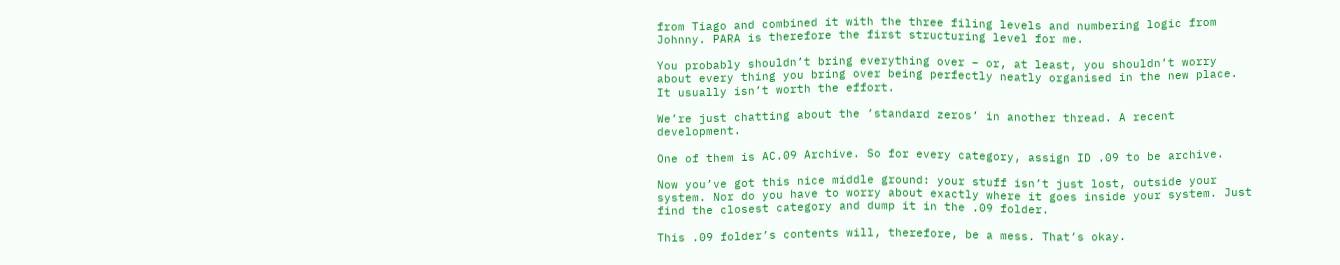from Tiago and combined it with the three filing levels and numbering logic from Johnny. PARA is therefore the first structuring level for me.

You probably shouldn’t bring everything over – or, at least, you shouldn’t worry about every thing you bring over being perfectly neatly organised in the new place. It usually isn’t worth the effort.

We’re just chatting about the ’standard zeros’ in another thread. A recent development.

One of them is AC.09 Archive. So for every category, assign ID .09 to be archive.

Now you’ve got this nice middle ground: your stuff isn’t just lost, outside your system. Nor do you have to worry about exactly where it goes inside your system. Just find the closest category and dump it in the .09 folder.

This .09 folder’s contents will, therefore, be a mess. That’s okay.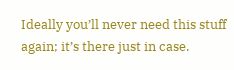Ideally you’ll never need this stuff again; it’s there just in case.